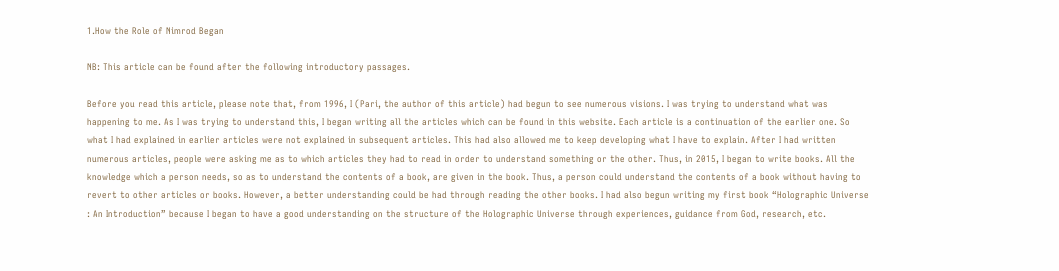1.How the Role of Nimrod Began

NB: This article can be found after the following introductory passages.

Before you read this article, please note that, from 1996, I (Pari, the author of this article) had begun to see numerous visions. I was trying to understand what was happening to me. As I was trying to understand this, I began writing all the articles which can be found in this website. Each article is a continuation of the earlier one. So what I had explained in earlier articles were not explained in subsequent articles. This had also allowed me to keep developing what I have to explain. After I had written numerous articles, people were asking me as to which articles they had to read in order to understand something or the other. Thus, in 2015, I began to write books. All the knowledge which a person needs, so as to understand the contents of a book, are given in the book. Thus, a person could understand the contents of a book without having to revert to other articles or books. However, a better understanding could be had through reading the other books. I had also begun writing my first book “Holographic Universe : An Introduction” because I began to have a good understanding on the structure of the Holographic Universe through experiences, guidance from God, research, etc.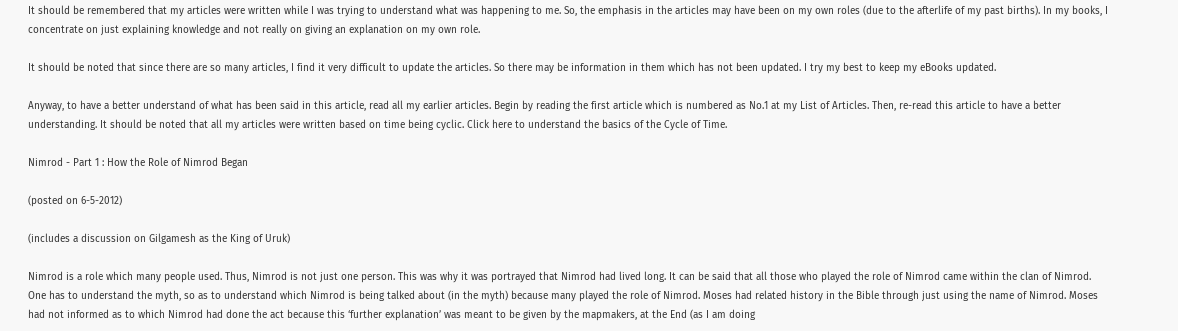It should be remembered that my articles were written while I was trying to understand what was happening to me. So, the emphasis in the articles may have been on my own roles (due to the afterlife of my past births). In my books, I concentrate on just explaining knowledge and not really on giving an explanation on my own role.

It should be noted that since there are so many articles, I find it very difficult to update the articles. So there may be information in them which has not been updated. I try my best to keep my eBooks updated.

Anyway, to have a better understand of what has been said in this article, read all my earlier articles. Begin by reading the first article which is numbered as No.1 at my List of Articles. Then, re-read this article to have a better understanding. It should be noted that all my articles were written based on time being cyclic. Click here to understand the basics of the Cycle of Time.

Nimrod - Part 1 : How the Role of Nimrod Began

(posted on 6-5-2012)

(includes a discussion on Gilgamesh as the King of Uruk)

Nimrod is a role which many people used. Thus, Nimrod is not just one person. This was why it was portrayed that Nimrod had lived long. It can be said that all those who played the role of Nimrod came within the clan of Nimrod. One has to understand the myth, so as to understand which Nimrod is being talked about (in the myth) because many played the role of Nimrod. Moses had related history in the Bible through just using the name of Nimrod. Moses had not informed as to which Nimrod had done the act because this ‘further explanation’ was meant to be given by the mapmakers, at the End (as I am doing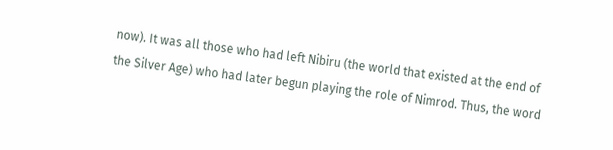now). It was all those who had left Nibiru (the world that existed at the end of the Silver Age) who had later begun playing the role of Nimrod. Thus, the word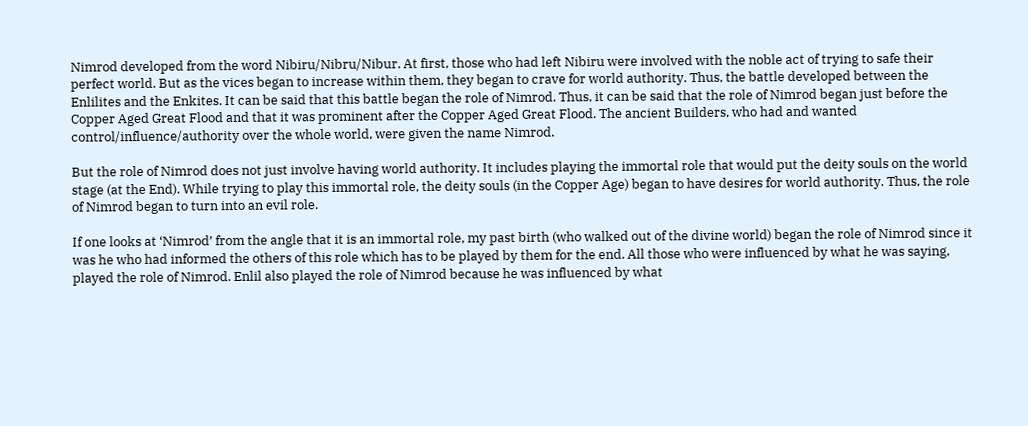Nimrod developed from the word Nibiru/Nibru/Nibur. At first, those who had left Nibiru were involved with the noble act of trying to safe their perfect world. But as the vices began to increase within them, they began to crave for world authority. Thus, the battle developed between the Enlilites and the Enkites. It can be said that this battle began the role of Nimrod. Thus, it can be said that the role of Nimrod began just before the Copper Aged Great Flood and that it was prominent after the Copper Aged Great Flood. The ancient Builders, who had and wanted control/influence/authority over the whole world, were given the name Nimrod.

But the role of Nimrod does not just involve having world authority. It includes playing the immortal role that would put the deity souls on the world stage (at the End). While trying to play this immortal role, the deity souls (in the Copper Age) began to have desires for world authority. Thus, the role of Nimrod began to turn into an evil role.

If one looks at ‘Nimrod’ from the angle that it is an immortal role, my past birth (who walked out of the divine world) began the role of Nimrod since it was he who had informed the others of this role which has to be played by them for the end. All those who were influenced by what he was saying, played the role of Nimrod. Enlil also played the role of Nimrod because he was influenced by what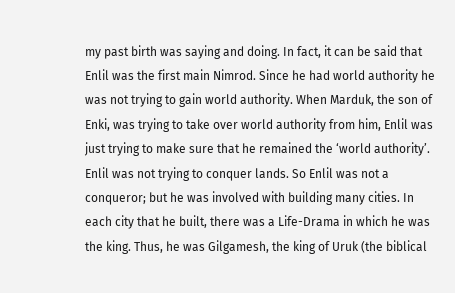my past birth was saying and doing. In fact, it can be said that Enlil was the first main Nimrod. Since he had world authority he was not trying to gain world authority. When Marduk, the son of Enki, was trying to take over world authority from him, Enlil was just trying to make sure that he remained the ‘world authority’. Enlil was not trying to conquer lands. So Enlil was not a conqueror; but he was involved with building many cities. In each city that he built, there was a Life-Drama in which he was the king. Thus, he was Gilgamesh, the king of Uruk (the biblical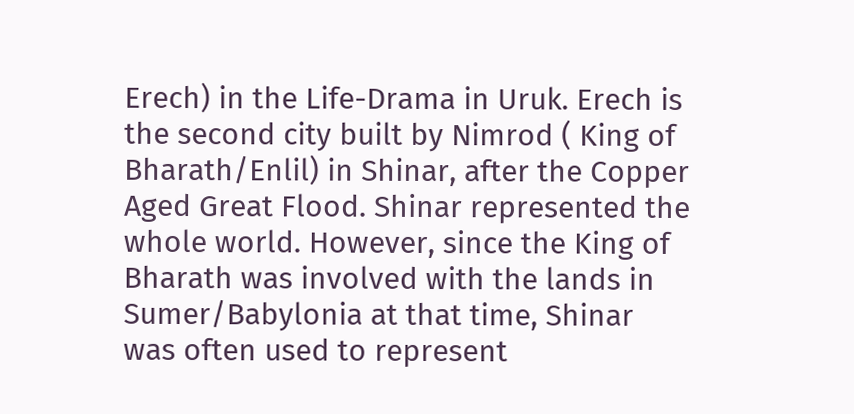Erech) in the Life-Drama in Uruk. Erech is the second city built by Nimrod ( King of Bharath/Enlil) in Shinar, after the Copper Aged Great Flood. Shinar represented the whole world. However, since the King of Bharath was involved with the lands in Sumer/Babylonia at that time, Shinar was often used to represent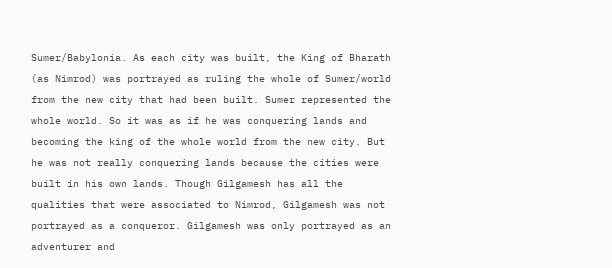Sumer/Babylonia. As each city was built, the King of Bharath (as Nimrod) was portrayed as ruling the whole of Sumer/world from the new city that had been built. Sumer represented the whole world. So it was as if he was conquering lands and becoming the king of the whole world from the new city. But he was not really conquering lands because the cities were built in his own lands. Though Gilgamesh has all the qualities that were associated to Nimrod, Gilgamesh was not portrayed as a conqueror. Gilgamesh was only portrayed as an adventurer and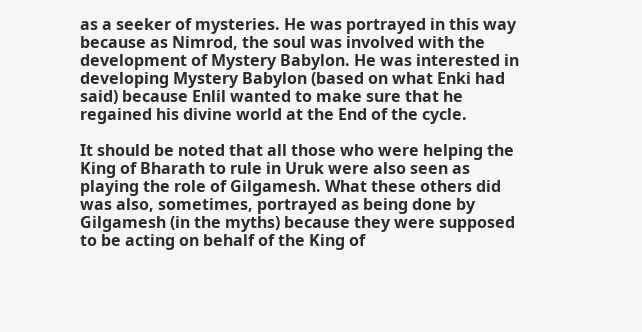as a seeker of mysteries. He was portrayed in this way because as Nimrod, the soul was involved with the development of Mystery Babylon. He was interested in developing Mystery Babylon (based on what Enki had said) because Enlil wanted to make sure that he regained his divine world at the End of the cycle.

It should be noted that all those who were helping the King of Bharath to rule in Uruk were also seen as playing the role of Gilgamesh. What these others did was also, sometimes, portrayed as being done by Gilgamesh (in the myths) because they were supposed to be acting on behalf of the King of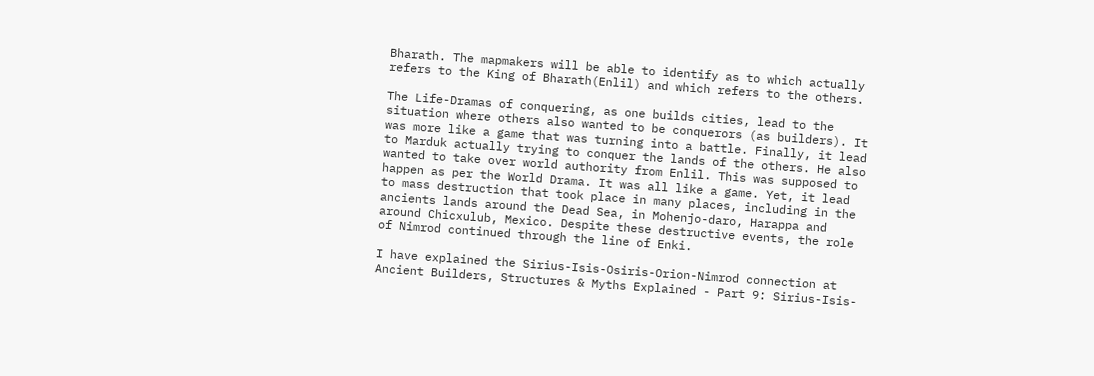Bharath. The mapmakers will be able to identify as to which actually refers to the King of Bharath(Enlil) and which refers to the others.

The Life-Dramas of conquering, as one builds cities, lead to the situation where others also wanted to be conquerors (as builders). It was more like a game that was turning into a battle. Finally, it lead to Marduk actually trying to conquer the lands of the others. He also wanted to take over world authority from Enlil. This was supposed to happen as per the World Drama. It was all like a game. Yet, it lead to mass destruction that took place in many places, including in the ancients lands around the Dead Sea, in Mohenjo-daro, Harappa and around Chicxulub, Mexico. Despite these destructive events, the role of Nimrod continued through the line of Enki.

I have explained the Sirius-Isis-Osiris-Orion-Nimrod connection at Ancient Builders, Structures & Myths Explained - Part 9: Sirius-Isis-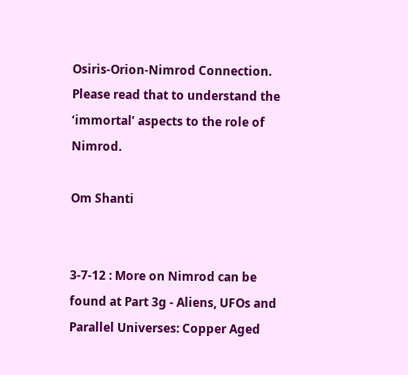Osiris-Orion-Nimrod Connection. Please read that to understand the ‘immortal’ aspects to the role of Nimrod.

Om Shanti


3-7-12 : More on Nimrod can be found at Part 3g - Aliens, UFOs and Parallel Universes: Copper Aged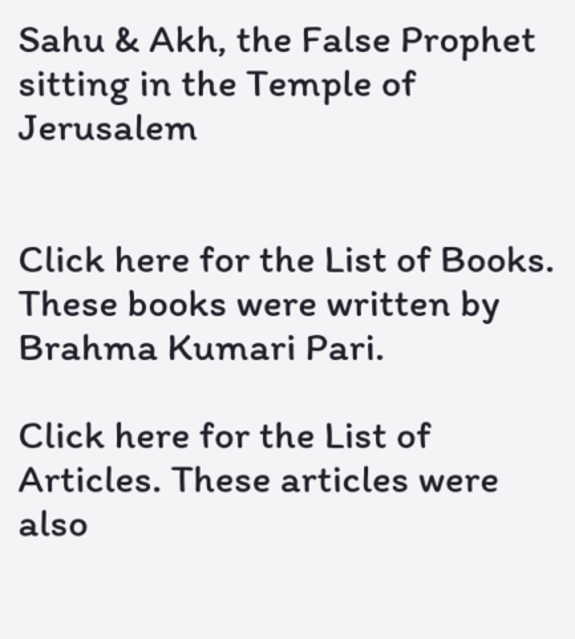Sahu & Akh, the False Prophet sitting in the Temple of Jerusalem


Click here for the List of Books. These books were written by Brahma Kumari Pari.

Click here for the List of Articles. These articles were also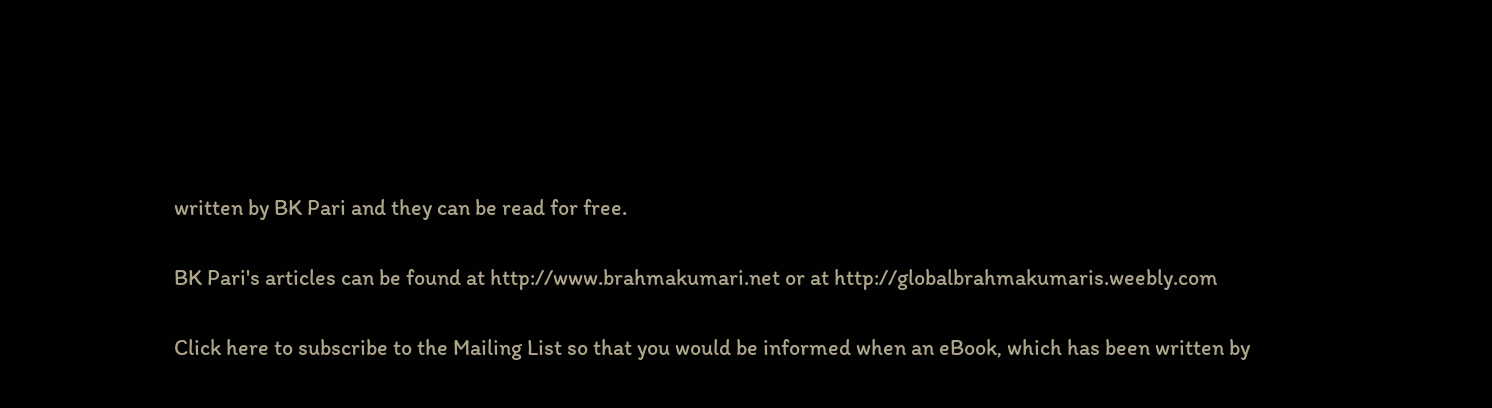written by BK Pari and they can be read for free.

BK Pari's articles can be found at http://www.brahmakumari.net or at http://globalbrahmakumaris.weebly.com

Click here to subscribe to the Mailing List so that you would be informed when an eBook, which has been written by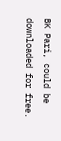BK Pari, could be downloaded for free.